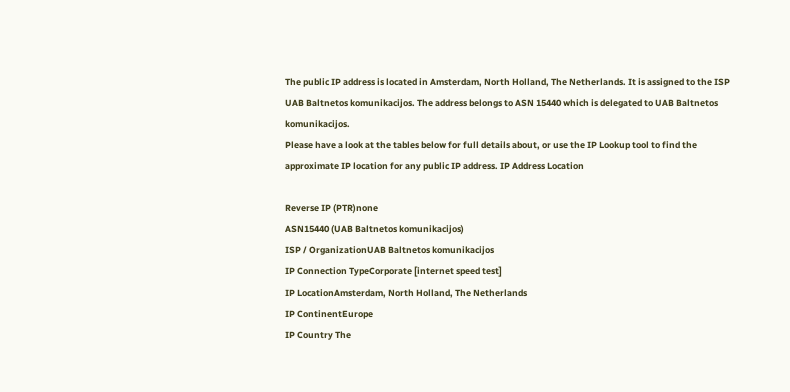The public IP address is located in Amsterdam, North Holland, The Netherlands. It is assigned to the ISP UAB Baltnetos komunikacijos. The address belongs to ASN 15440 which is delegated to UAB Baltnetos komunikacijos.
Please have a look at the tables below for full details about, or use the IP Lookup tool to find the approximate IP location for any public IP address. IP Address Location

Reverse IP (PTR)none
ASN15440 (UAB Baltnetos komunikacijos)
ISP / OrganizationUAB Baltnetos komunikacijos
IP Connection TypeCorporate [internet speed test]
IP LocationAmsterdam, North Holland, The Netherlands
IP ContinentEurope
IP Country The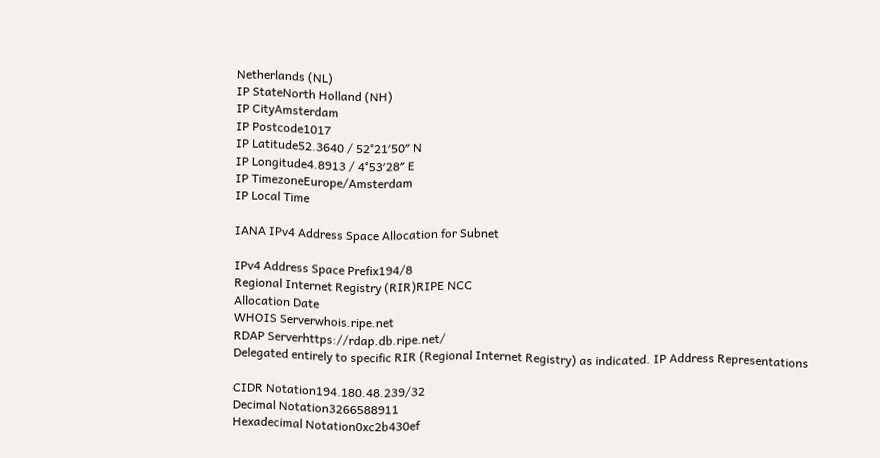Netherlands (NL)
IP StateNorth Holland (NH)
IP CityAmsterdam
IP Postcode1017
IP Latitude52.3640 / 52°21′50″ N
IP Longitude4.8913 / 4°53′28″ E
IP TimezoneEurope/Amsterdam
IP Local Time

IANA IPv4 Address Space Allocation for Subnet

IPv4 Address Space Prefix194/8
Regional Internet Registry (RIR)RIPE NCC
Allocation Date
WHOIS Serverwhois.ripe.net
RDAP Serverhttps://rdap.db.ripe.net/
Delegated entirely to specific RIR (Regional Internet Registry) as indicated. IP Address Representations

CIDR Notation194.180.48.239/32
Decimal Notation3266588911
Hexadecimal Notation0xc2b430ef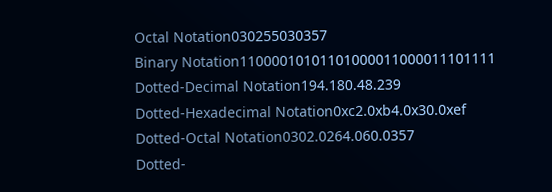Octal Notation030255030357
Binary Notation11000010101101000011000011101111
Dotted-Decimal Notation194.180.48.239
Dotted-Hexadecimal Notation0xc2.0xb4.0x30.0xef
Dotted-Octal Notation0302.0264.060.0357
Dotted-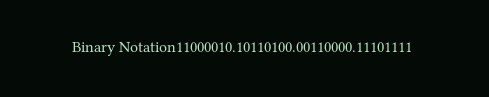Binary Notation11000010.10110100.00110000.11101111